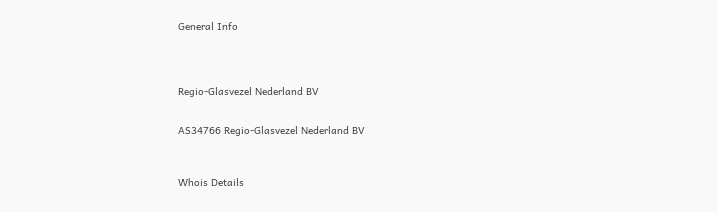General Info




Regio-Glasvezel Nederland BV


AS34766 Regio-Glasvezel Nederland BV



Whois Details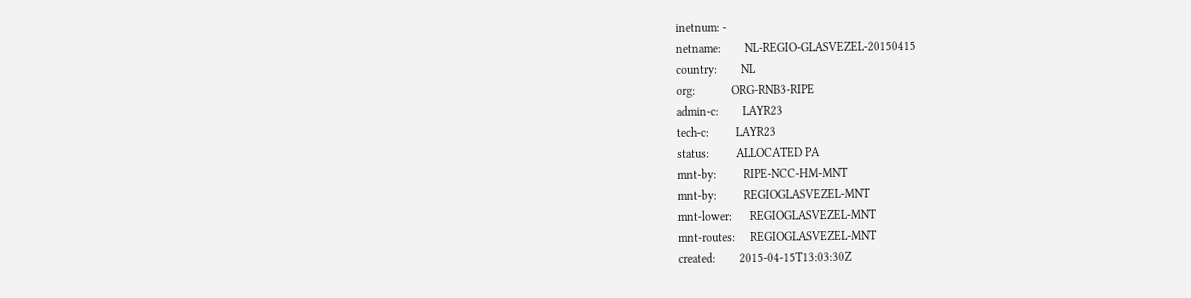inetnum: -
netname:        NL-REGIO-GLASVEZEL-20150415
country:        NL
org:            ORG-RNB3-RIPE
admin-c:        LAYR23
tech-c:         LAYR23
status:         ALLOCATED PA
mnt-by:         RIPE-NCC-HM-MNT
mnt-by:         REGIOGLASVEZEL-MNT
mnt-lower:      REGIOGLASVEZEL-MNT
mnt-routes:     REGIOGLASVEZEL-MNT
created:        2015-04-15T13:03:30Z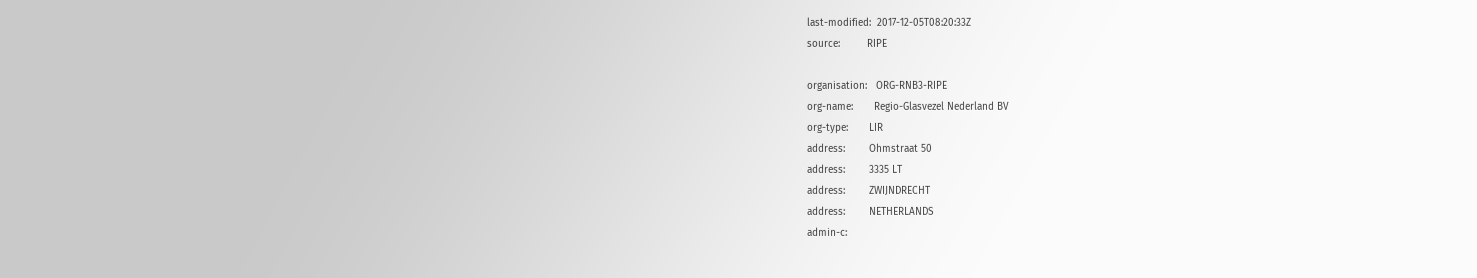last-modified:  2017-12-05T08:20:33Z
source:         RIPE

organisation:   ORG-RNB3-RIPE
org-name:       Regio-Glasvezel Nederland BV
org-type:       LIR
address:        Ohmstraat 50
address:        3335 LT
address:        ZWIJNDRECHT
address:        NETHERLANDS
admin-c: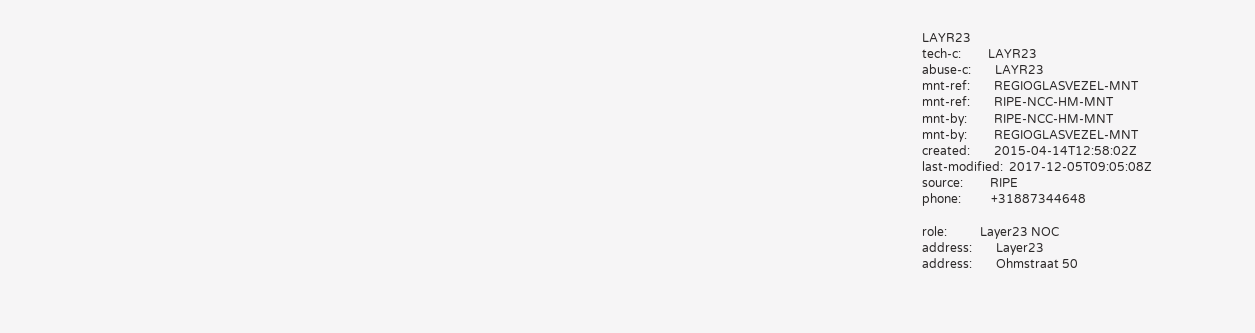LAYR23
tech-c:         LAYR23
abuse-c:        LAYR23
mnt-ref:        REGIOGLASVEZEL-MNT
mnt-ref:        RIPE-NCC-HM-MNT
mnt-by:         RIPE-NCC-HM-MNT
mnt-by:         REGIOGLASVEZEL-MNT
created:        2015-04-14T12:58:02Z
last-modified:  2017-12-05T09:05:08Z
source:         RIPE
phone:          +31887344648

role:           Layer23 NOC
address:        Layer23
address:        Ohmstraat 50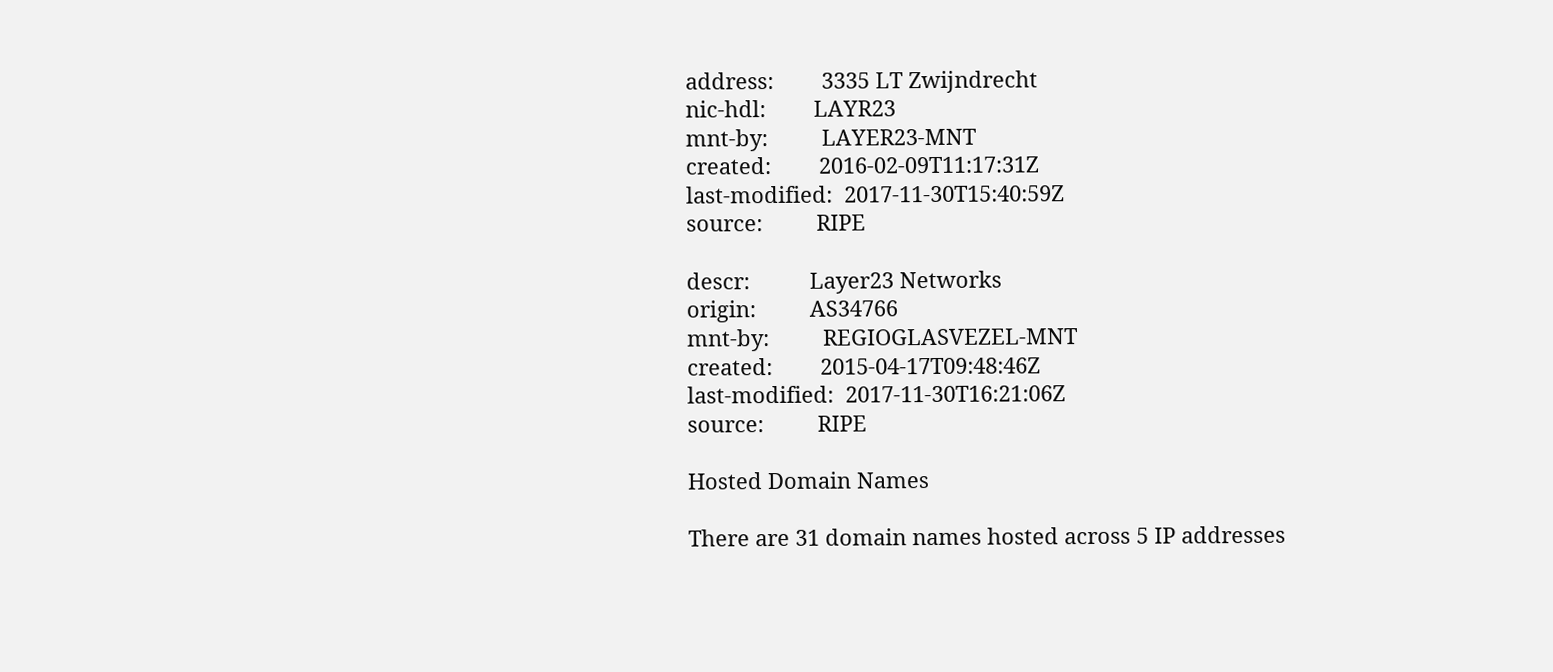address:        3335 LT Zwijndrecht
nic-hdl:        LAYR23
mnt-by:         LAYER23-MNT
created:        2016-02-09T11:17:31Z
last-modified:  2017-11-30T15:40:59Z
source:         RIPE

descr:          Layer23 Networks
origin:         AS34766
mnt-by:         REGIOGLASVEZEL-MNT
created:        2015-04-17T09:48:46Z
last-modified:  2017-11-30T16:21:06Z
source:         RIPE

Hosted Domain Names

There are 31 domain names hosted across 5 IP addresses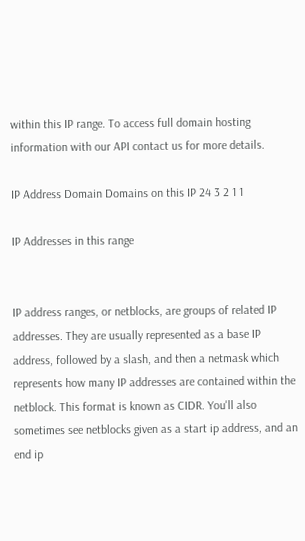within this IP range. To access full domain hosting information with our API contact us for more details.

IP Address Domain Domains on this IP 24 3 2 1 1

IP Addresses in this range


IP address ranges, or netblocks, are groups of related IP addresses. They are usually represented as a base IP address, followed by a slash, and then a netmask which represents how many IP addresses are contained within the netblock. This format is known as CIDR. You'll also sometimes see netblocks given as a start ip address, and an end ip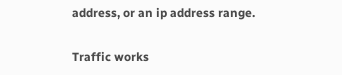address, or an ip address range.

Traffic works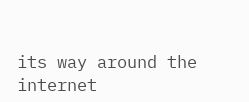its way around the internet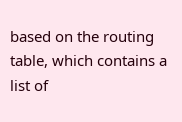based on the routing table, which contains a list of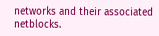networks and their associated netblocks.